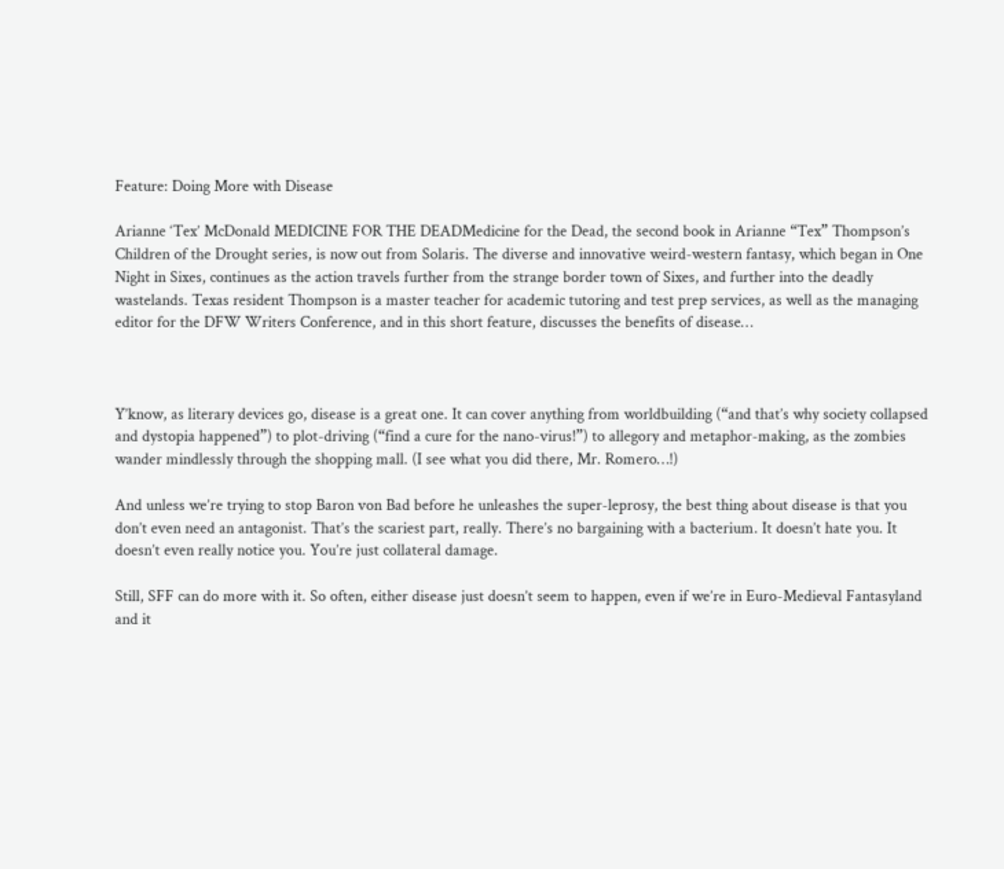Feature: Doing More with Disease

Arianne ‘Tex’ McDonald MEDICINE FOR THE DEADMedicine for the Dead, the second book in Arianne “Tex” Thompson’s Children of the Drought series, is now out from Solaris. The diverse and innovative weird-western fantasy, which began in One Night in Sixes, continues as the action travels further from the strange border town of Sixes, and further into the deadly wastelands. Texas resident Thompson is a master teacher for academic tutoring and test prep services, as well as the managing editor for the DFW Writers Conference, and in this short feature, discusses the benefits of disease…



Y’know, as literary devices go, disease is a great one. It can cover anything from worldbuilding (“and that’s why society collapsed and dystopia happened”) to plot-driving (“find a cure for the nano-virus!”) to allegory and metaphor-making, as the zombies wander mindlessly through the shopping mall. (I see what you did there, Mr. Romero…!)

And unless we’re trying to stop Baron von Bad before he unleashes the super-leprosy, the best thing about disease is that you don’t even need an antagonist. That’s the scariest part, really. There’s no bargaining with a bacterium. It doesn’t hate you. It doesn’t even really notice you. You’re just collateral damage.

Still, SFF can do more with it. So often, either disease just doesn’t seem to happen, even if we’re in Euro-Medieval Fantasyland and it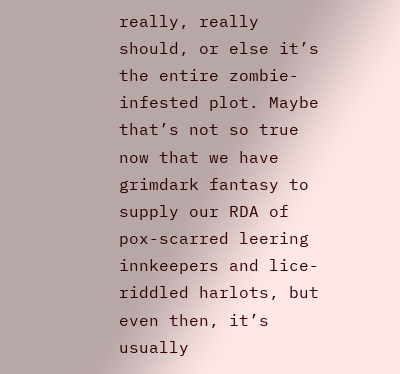really, really should, or else it’s the entire zombie-infested plot. Maybe that’s not so true now that we have grimdark fantasy to supply our RDA of pox-scarred leering innkeepers and lice-riddled harlots, but even then, it’s usually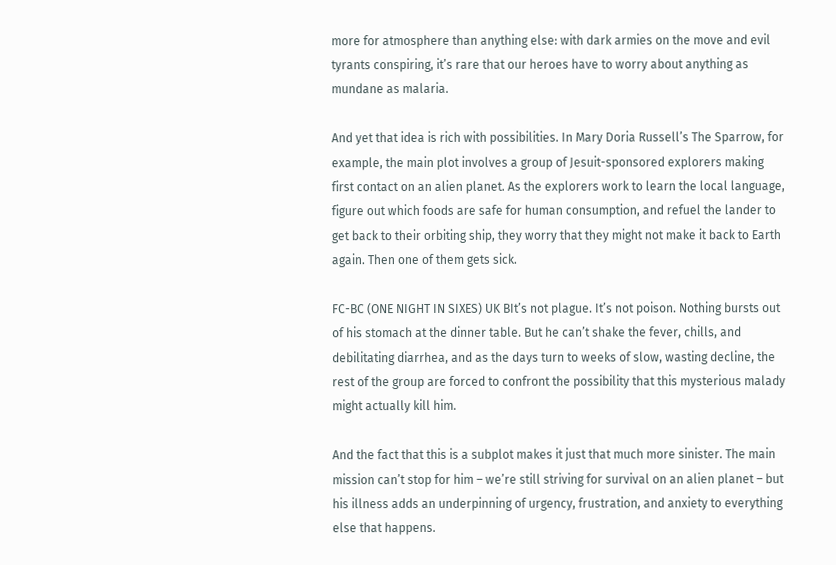more for atmosphere than anything else: with dark armies on the move and evil tyrants conspiring, it’s rare that our heroes have to worry about anything as mundane as malaria.

And yet that idea is rich with possibilities. In Mary Doria Russell’s The Sparrow, for example, the main plot involves a group of Jesuit-sponsored explorers making first contact on an alien planet. As the explorers work to learn the local language, figure out which foods are safe for human consumption, and refuel the lander to get back to their orbiting ship, they worry that they might not make it back to Earth again. Then one of them gets sick.

FC-BC (ONE NIGHT IN SIXES) UK BIt’s not plague. It’s not poison. Nothing bursts out of his stomach at the dinner table. But he can’t shake the fever, chills, and debilitating diarrhea, and as the days turn to weeks of slow, wasting decline, the rest of the group are forced to confront the possibility that this mysterious malady might actually kill him.

And the fact that this is a subplot makes it just that much more sinister. The main mission can’t stop for him – we’re still striving for survival on an alien planet – but his illness adds an underpinning of urgency, frustration, and anxiety to everything else that happens.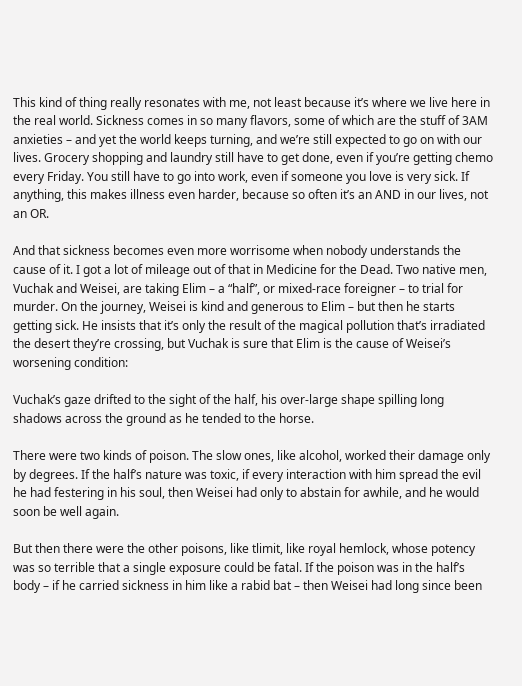This kind of thing really resonates with me, not least because it’s where we live here in the real world. Sickness comes in so many flavors, some of which are the stuff of 3AM anxieties – and yet the world keeps turning, and we’re still expected to go on with our lives. Grocery shopping and laundry still have to get done, even if you’re getting chemo every Friday. You still have to go into work, even if someone you love is very sick. If anything, this makes illness even harder, because so often it’s an AND in our lives, not an OR.

And that sickness becomes even more worrisome when nobody understands the cause of it. I got a lot of mileage out of that in Medicine for the Dead. Two native men, Vuchak and Weisei, are taking Elim – a “half”, or mixed-race foreigner – to trial for murder. On the journey, Weisei is kind and generous to Elim – but then he starts getting sick. He insists that it’s only the result of the magical pollution that’s irradiated the desert they’re crossing, but Vuchak is sure that Elim is the cause of Weisei’s worsening condition:

Vuchak’s gaze drifted to the sight of the half, his over-large shape spilling long shadows across the ground as he tended to the horse.

There were two kinds of poison. The slow ones, like alcohol, worked their damage only by degrees. If the half’s nature was toxic, if every interaction with him spread the evil he had festering in his soul, then Weisei had only to abstain for awhile, and he would soon be well again.

But then there were the other poisons, like tlimit, like royal hemlock, whose potency was so terrible that a single exposure could be fatal. If the poison was in the half’s body – if he carried sickness in him like a rabid bat – then Weisei had long since been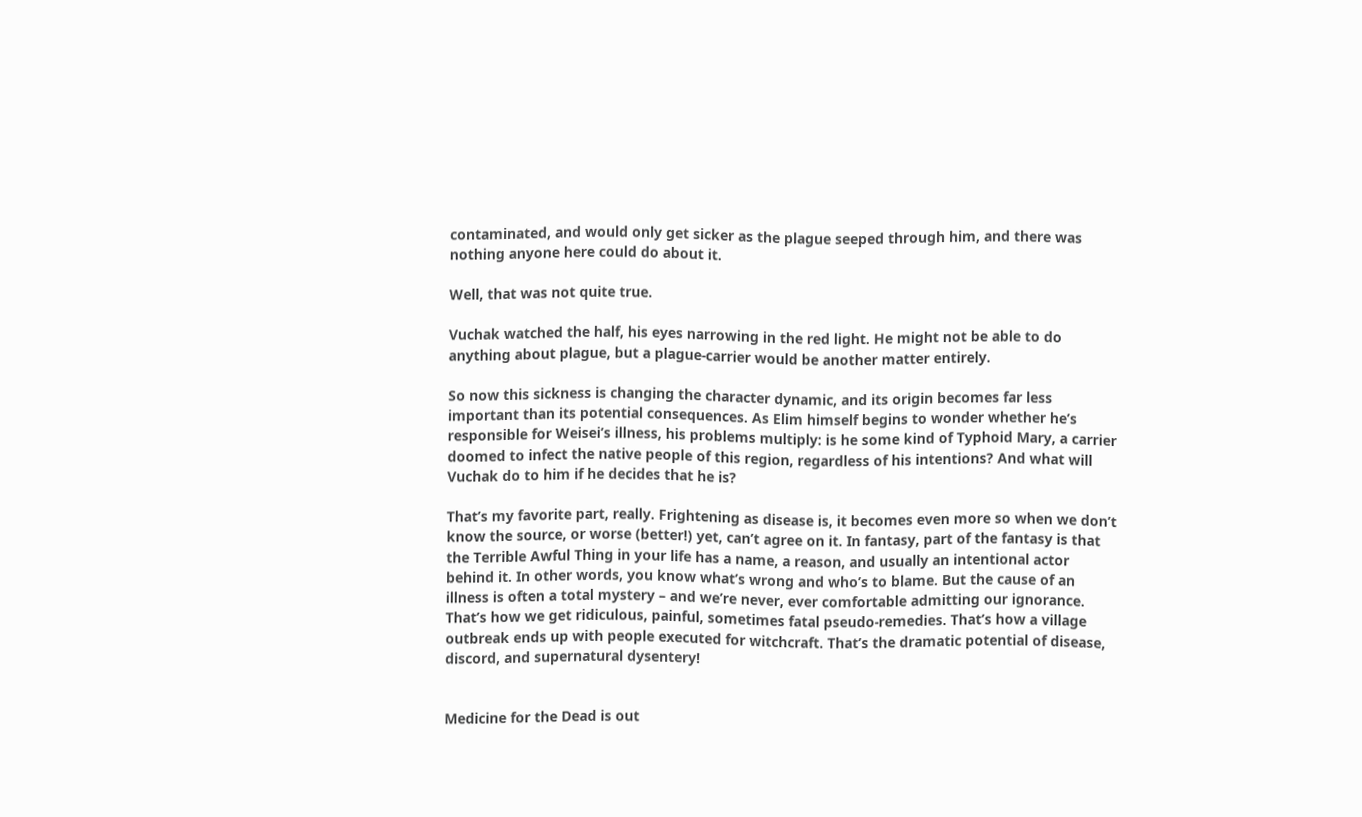contaminated, and would only get sicker as the plague seeped through him, and there was nothing anyone here could do about it.

Well, that was not quite true.

Vuchak watched the half, his eyes narrowing in the red light. He might not be able to do anything about plague, but a plague-carrier would be another matter entirely.

So now this sickness is changing the character dynamic, and its origin becomes far less important than its potential consequences. As Elim himself begins to wonder whether he’s responsible for Weisei’s illness, his problems multiply: is he some kind of Typhoid Mary, a carrier doomed to infect the native people of this region, regardless of his intentions? And what will Vuchak do to him if he decides that he is?

That’s my favorite part, really. Frightening as disease is, it becomes even more so when we don’t know the source, or worse (better!) yet, can’t agree on it. In fantasy, part of the fantasy is that the Terrible Awful Thing in your life has a name, a reason, and usually an intentional actor behind it. In other words, you know what’s wrong and who’s to blame. But the cause of an illness is often a total mystery – and we’re never, ever comfortable admitting our ignorance. That’s how we get ridiculous, painful, sometimes fatal pseudo-remedies. That’s how a village outbreak ends up with people executed for witchcraft. That’s the dramatic potential of disease, discord, and supernatural dysentery!


Medicine for the Dead is out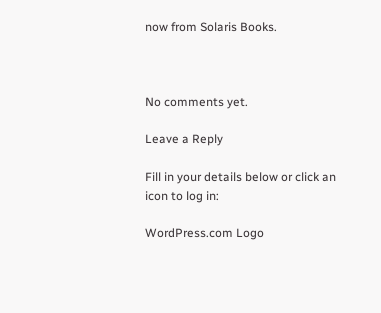now from Solaris Books.



No comments yet.

Leave a Reply

Fill in your details below or click an icon to log in:

WordPress.com Logo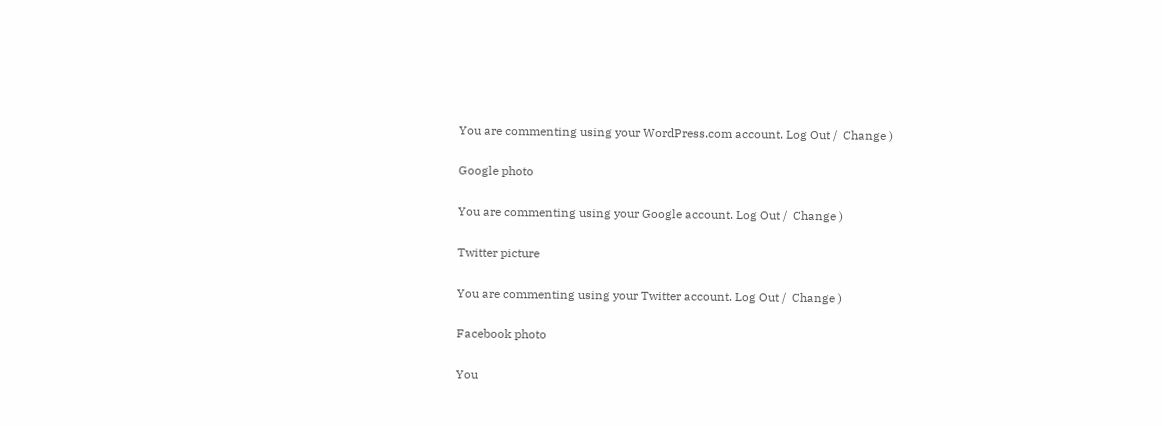You are commenting using your WordPress.com account. Log Out /  Change )

Google photo

You are commenting using your Google account. Log Out /  Change )

Twitter picture

You are commenting using your Twitter account. Log Out /  Change )

Facebook photo

You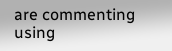are commenting using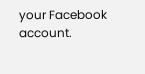your Facebook account.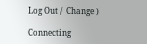Log Out /  Change )

Connecting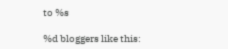to %s

%d bloggers like this: